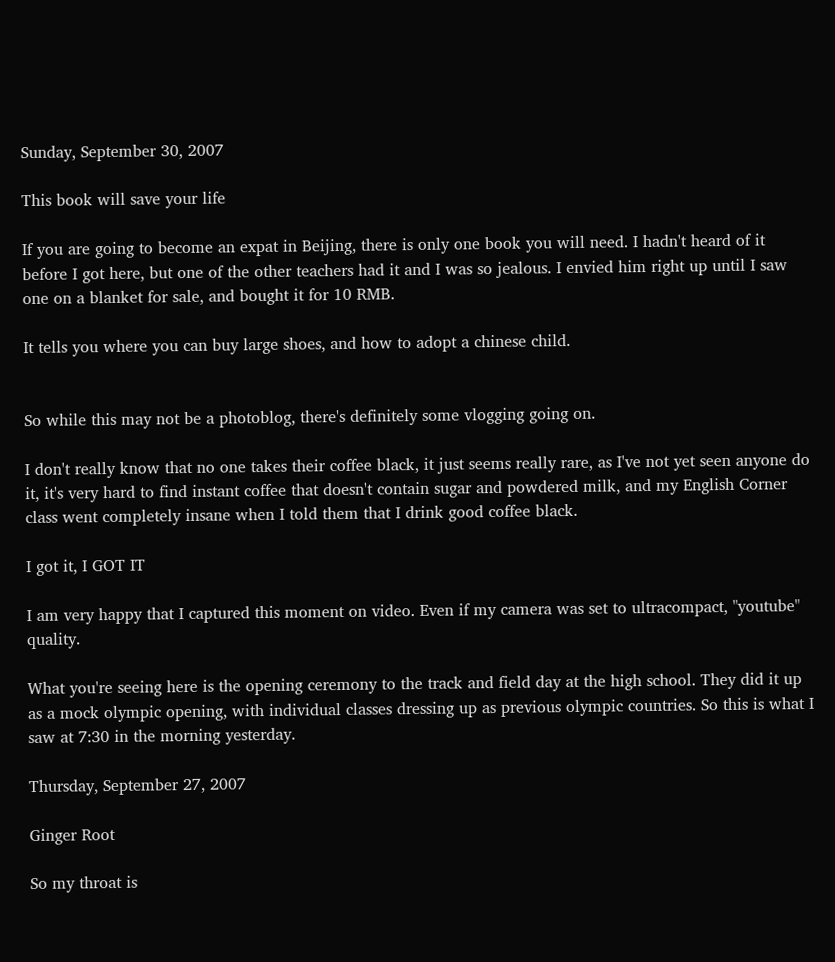Sunday, September 30, 2007

This book will save your life

If you are going to become an expat in Beijing, there is only one book you will need. I hadn't heard of it before I got here, but one of the other teachers had it and I was so jealous. I envied him right up until I saw one on a blanket for sale, and bought it for 10 RMB.

It tells you where you can buy large shoes, and how to adopt a chinese child.


So while this may not be a photoblog, there's definitely some vlogging going on.

I don't really know that no one takes their coffee black, it just seems really rare, as I've not yet seen anyone do it, it's very hard to find instant coffee that doesn't contain sugar and powdered milk, and my English Corner class went completely insane when I told them that I drink good coffee black.

I got it, I GOT IT

I am very happy that I captured this moment on video. Even if my camera was set to ultracompact, "youtube" quality.

What you're seeing here is the opening ceremony to the track and field day at the high school. They did it up as a mock olympic opening, with individual classes dressing up as previous olympic countries. So this is what I saw at 7:30 in the morning yesterday.

Thursday, September 27, 2007

Ginger Root

So my throat is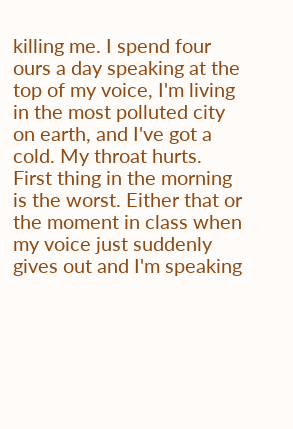killing me. I spend four ours a day speaking at the top of my voice, I'm living in the most polluted city on earth, and I've got a cold. My throat hurts. First thing in the morning is the worst. Either that or the moment in class when my voice just suddenly gives out and I'm speaking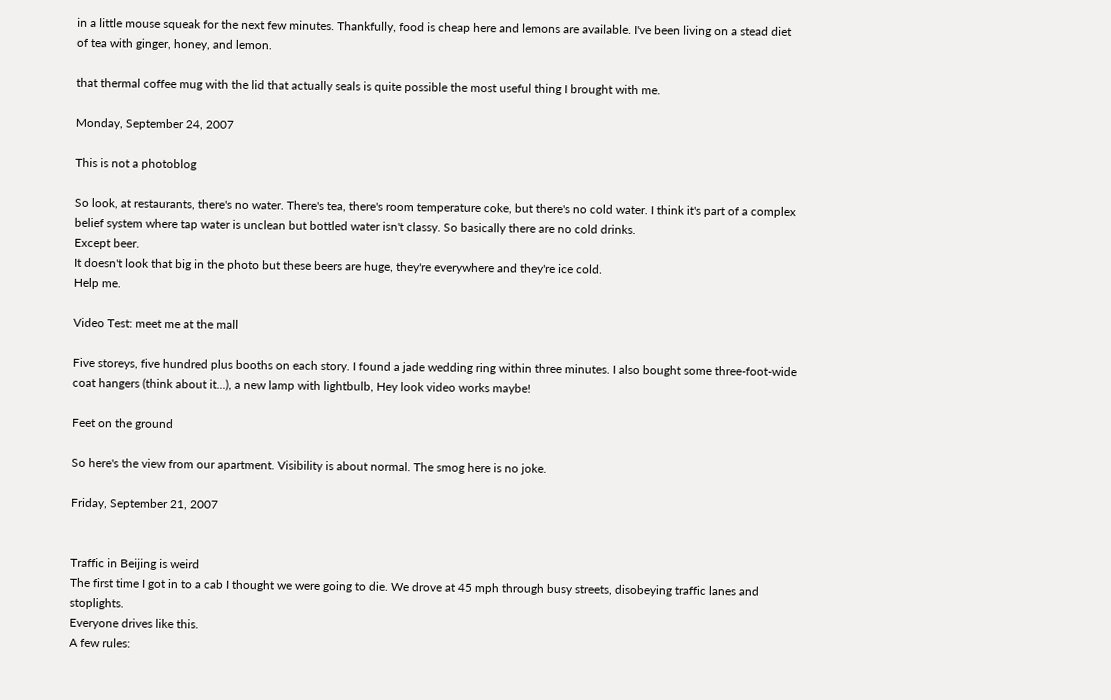in a little mouse squeak for the next few minutes. Thankfully, food is cheap here and lemons are available. I've been living on a stead diet of tea with ginger, honey, and lemon.

that thermal coffee mug with the lid that actually seals is quite possible the most useful thing I brought with me.

Monday, September 24, 2007

This is not a photoblog

So look, at restaurants, there's no water. There's tea, there's room temperature coke, but there's no cold water. I think it's part of a complex belief system where tap water is unclean but bottled water isn't classy. So basically there are no cold drinks.
Except beer.
It doesn't look that big in the photo but these beers are huge, they're everywhere and they're ice cold.
Help me.

Video Test: meet me at the mall

Five storeys, five hundred plus booths on each story. I found a jade wedding ring within three minutes. I also bought some three-foot-wide coat hangers (think about it...), a new lamp with lightbulb, Hey look video works maybe!

Feet on the ground

So here's the view from our apartment. Visibility is about normal. The smog here is no joke.

Friday, September 21, 2007


Traffic in Beijing is weird
The first time I got in to a cab I thought we were going to die. We drove at 45 mph through busy streets, disobeying traffic lanes and stoplights.
Everyone drives like this.
A few rules: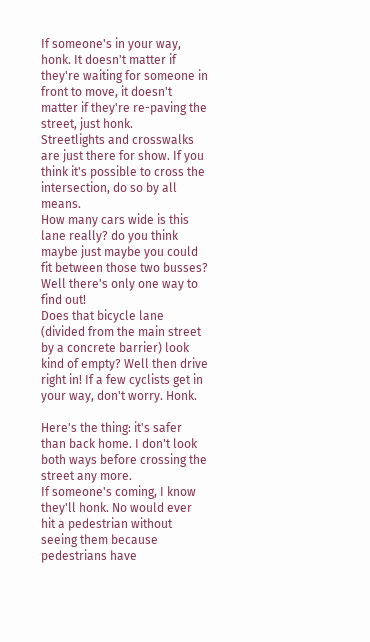If someone's in your way, honk. It doesn't matter if they're waiting for someone in front to move, it doesn't matter if they're re-paving the street, just honk.
Streetlights and crosswalks are just there for show. If you think it's possible to cross the intersection, do so by all means.
How many cars wide is this lane really? do you think maybe just maybe you could fit between those two busses? Well there's only one way to find out!
Does that bicycle lane (divided from the main street by a concrete barrier) look kind of empty? Well then drive right in! If a few cyclists get in your way, don't worry. Honk.

Here's the thing: it's safer than back home. I don't look both ways before crossing the street any more.
If someone's coming, I know they'll honk. No would ever hit a pedestrian without seeing them because pedestrians have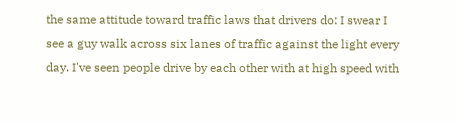the same attitude toward traffic laws that drivers do: I swear I see a guy walk across six lanes of traffic against the light every day. I've seen people drive by each other with at high speed with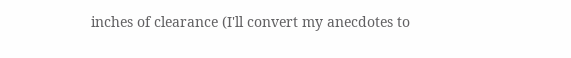inches of clearance (I'll convert my anecdotes to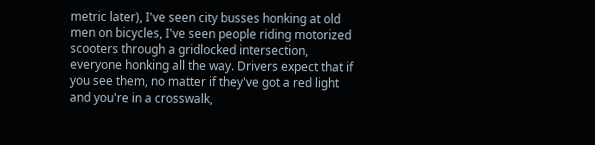metric later), I've seen city busses honking at old men on bicycles, I've seen people riding motorized scooters through a gridlocked intersection, everyone honking all the way. Drivers expect that if you see them, no matter if they've got a red light and you're in a crosswalk,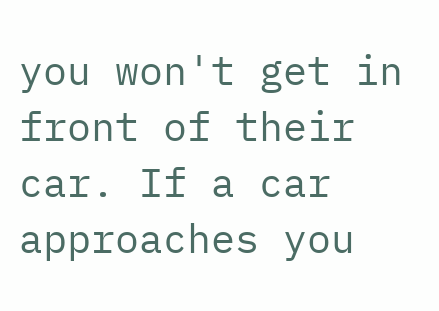you won't get in front of their car. If a car approaches you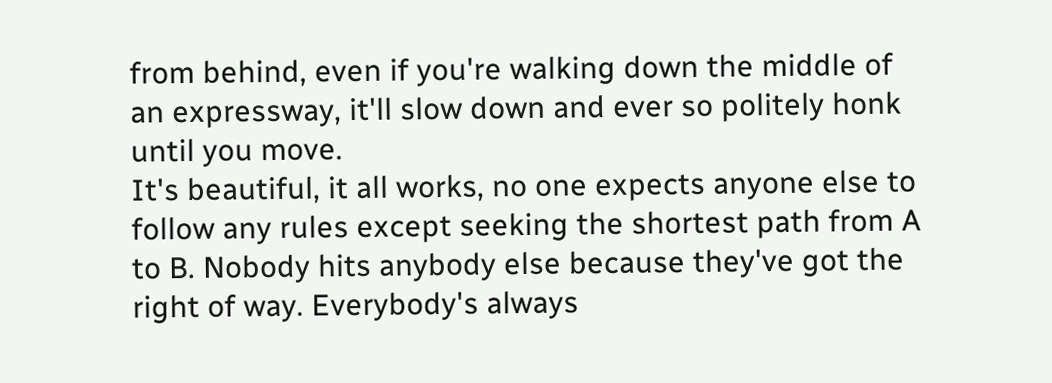from behind, even if you're walking down the middle of an expressway, it'll slow down and ever so politely honk until you move.
It's beautiful, it all works, no one expects anyone else to follow any rules except seeking the shortest path from A to B. Nobody hits anybody else because they've got the right of way. Everybody's always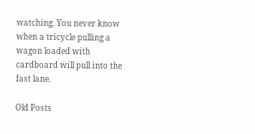watching. You never know when a tricycle pulling a wagon loaded with cardboard will pull into the fast lane.

Old Posts